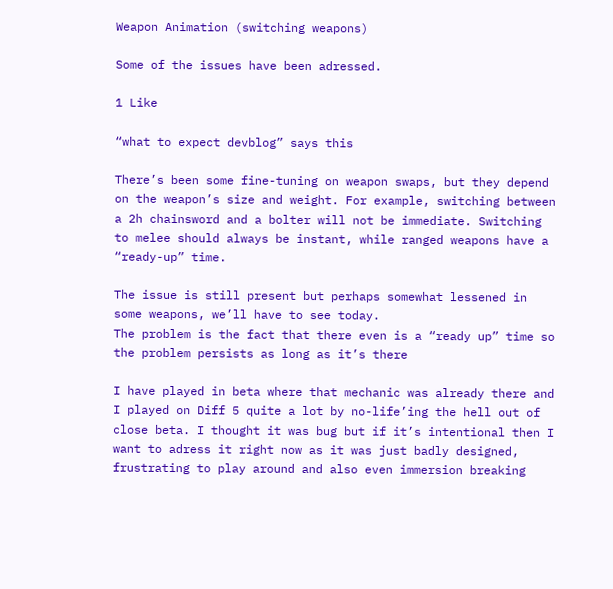Weapon Animation (switching weapons)

Some of the issues have been adressed.

1 Like

“what to expect devblog” says this

There’s been some fine-tuning on weapon swaps, but they depend on the weapon’s size and weight. For example, switching between a 2h chainsword and a bolter will not be immediate. Switching to melee should always be instant, while ranged weapons have a “ready-up” time.

The issue is still present but perhaps somewhat lessened in some weapons, we’ll have to see today.
The problem is the fact that there even is a “ready up” time so the problem persists as long as it’s there

I have played in beta where that mechanic was already there and I played on Diff 5 quite a lot by no-life’ing the hell out of close beta. I thought it was bug but if it’s intentional then I want to adress it right now as it was just badly designed, frustrating to play around and also even immersion breaking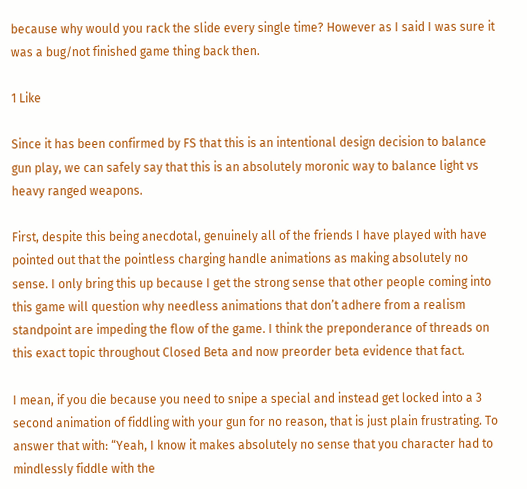because why would you rack the slide every single time? However as I said I was sure it was a bug/not finished game thing back then.

1 Like

Since it has been confirmed by FS that this is an intentional design decision to balance gun play, we can safely say that this is an absolutely moronic way to balance light vs heavy ranged weapons.

First, despite this being anecdotal, genuinely all of the friends I have played with have pointed out that the pointless charging handle animations as making absolutely no sense. I only bring this up because I get the strong sense that other people coming into this game will question why needless animations that don’t adhere from a realism standpoint are impeding the flow of the game. I think the preponderance of threads on this exact topic throughout Closed Beta and now preorder beta evidence that fact.

I mean, if you die because you need to snipe a special and instead get locked into a 3 second animation of fiddling with your gun for no reason, that is just plain frustrating. To answer that with: “Yeah, I know it makes absolutely no sense that you character had to mindlessly fiddle with the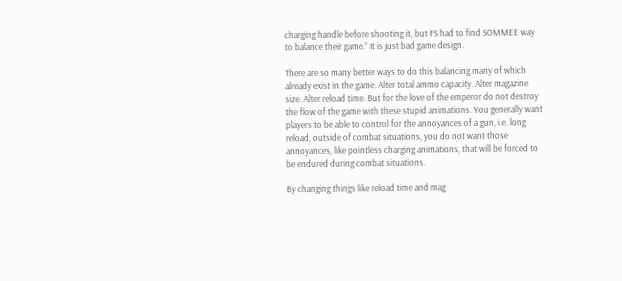charging handle before shooting it, but FS had to find SOMMEE way to balance their game.” It is just bad game design.

There are so many better ways to do this balancing many of which already exist in the game. Alter total ammo capacity. Alter magazine size. Alter reload time. But for the love of the emperor do not destroy the flow of the game with these stupid animations. You generally want players to be able to control for the annoyances of a gun, i.e. long reload, outside of combat situations, you do not want those annoyances, like pointless charging animations, that will be forced to be endured during combat situations.

By changing things like reload time and mag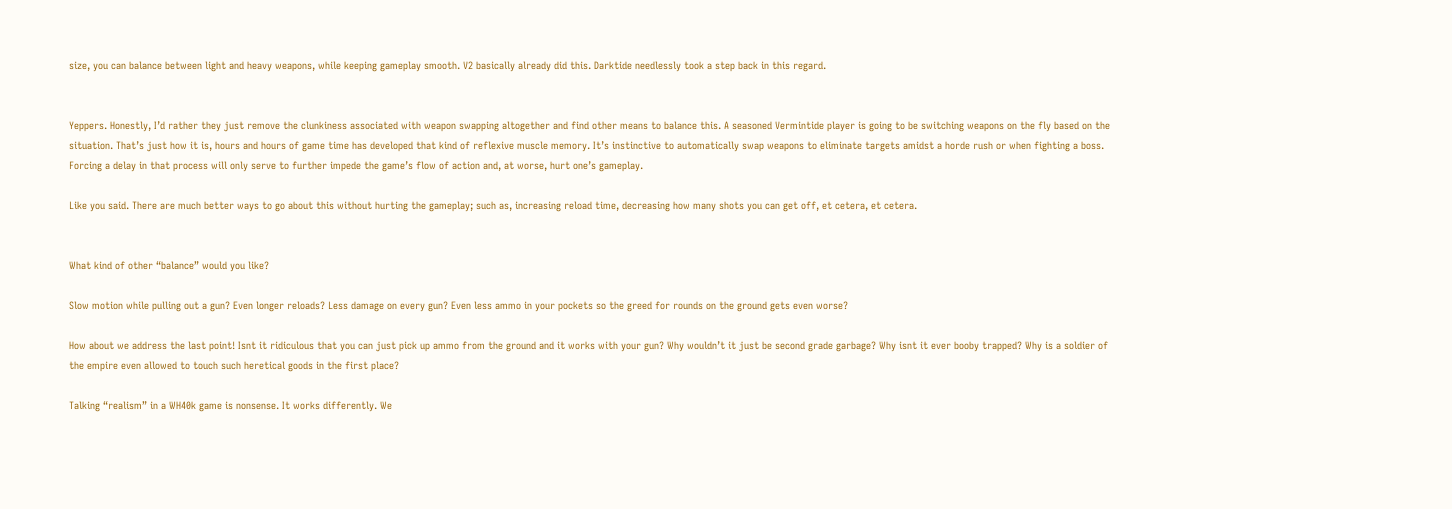size, you can balance between light and heavy weapons, while keeping gameplay smooth. V2 basically already did this. Darktide needlessly took a step back in this regard.


Yeppers. Honestly, I’d rather they just remove the clunkiness associated with weapon swapping altogether and find other means to balance this. A seasoned Vermintide player is going to be switching weapons on the fly based on the situation. That’s just how it is, hours and hours of game time has developed that kind of reflexive muscle memory. It’s instinctive to automatically swap weapons to eliminate targets amidst a horde rush or when fighting a boss. Forcing a delay in that process will only serve to further impede the game’s flow of action and, at worse, hurt one’s gameplay.

Like you said. There are much better ways to go about this without hurting the gameplay; such as, increasing reload time, decreasing how many shots you can get off, et cetera, et cetera.


What kind of other “balance” would you like?

Slow motion while pulling out a gun? Even longer reloads? Less damage on every gun? Even less ammo in your pockets so the greed for rounds on the ground gets even worse?

How about we address the last point! Isnt it ridiculous that you can just pick up ammo from the ground and it works with your gun? Why wouldn’t it just be second grade garbage? Why isnt it ever booby trapped? Why is a soldier of the empire even allowed to touch such heretical goods in the first place?

Talking “realism” in a WH40k game is nonsense. It works differently. We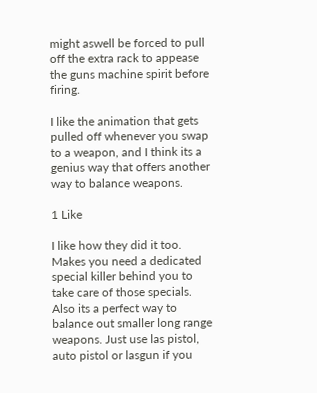might aswell be forced to pull off the extra rack to appease the guns machine spirit before firing.

I like the animation that gets pulled off whenever you swap to a weapon, and I think its a genius way that offers another way to balance weapons.

1 Like

I like how they did it too. Makes you need a dedicated special killer behind you to take care of those specials. Also its a perfect way to balance out smaller long range weapons. Just use las pistol, auto pistol or lasgun if you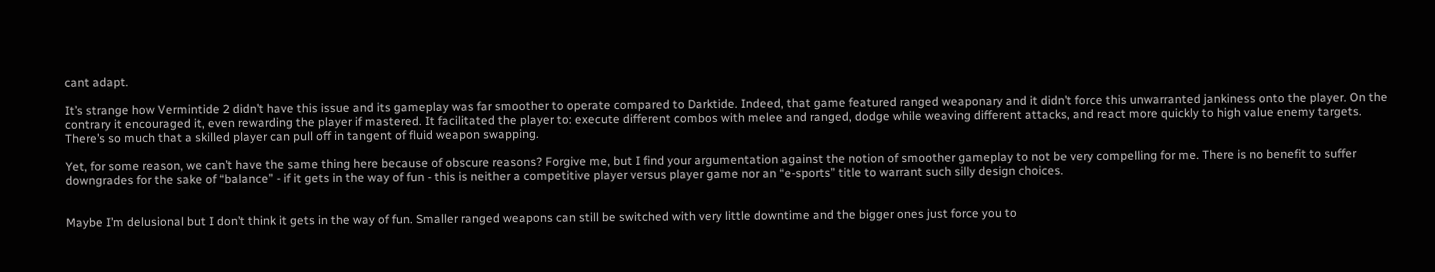cant adapt.

It’s strange how Vermintide 2 didn’t have this issue and its gameplay was far smoother to operate compared to Darktide. Indeed, that game featured ranged weaponary and it didn’t force this unwarranted jankiness onto the player. On the contrary it encouraged it, even rewarding the player if mastered. It facilitated the player to: execute different combos with melee and ranged, dodge while weaving different attacks, and react more quickly to high value enemy targets. There’s so much that a skilled player can pull off in tangent of fluid weapon swapping.

Yet, for some reason, we can’t have the same thing here because of obscure reasons? Forgive me, but I find your argumentation against the notion of smoother gameplay to not be very compelling for me. There is no benefit to suffer downgrades for the sake of “balance” - if it gets in the way of fun - this is neither a competitive player versus player game nor an “e-sports” title to warrant such silly design choices.


Maybe I’m delusional but I don’t think it gets in the way of fun. Smaller ranged weapons can still be switched with very little downtime and the bigger ones just force you to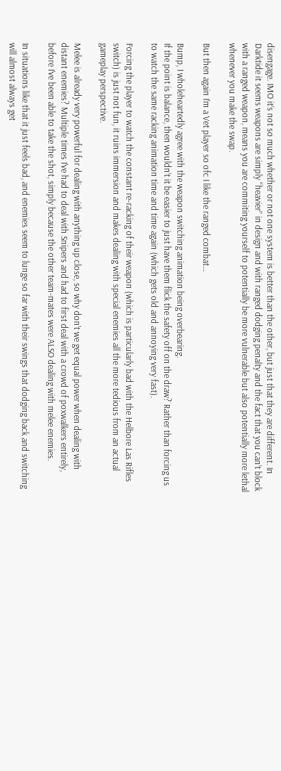disengage. IMO it’s not so much whether or not one system is better than the other, but just that they are different. In Darktide it seems weapons are simply “heavier” in design and with ranged dodging penalty and the fact that you can’t block with a ranged weapon, means you are commiting yourself to potentially be more vulnerable but also potentially more lethal whenever you make the swap.

But then again I’m a Vet player so ofc I like the ranged combat…

Bump, I wholeheartedly agree with the weapon switching animation being overbearing.
If the point is balance, then wouldn’t it be easier to just have them flick the safety off on the draw? Rather than forcing us to watch the same racking animation time and time again (which gets old and annoying very fast).

Forcing the player to watch the constant re-racking of their weapon (which is particularly bad with the Helbore Las Rifles switch) is just not fun, it ruins immersion and makes dealing with special enemies all the more tedious from an actual gameplay perspective.

Melee is already very powerful for dealing with anything up close, so why don’t we get equal power when dealing with distant enemies? Multiple times I’ve had to deal with Snipers and had to first deal with a crowd of poxwalkers entirely, before I’ve been able to take the shot, simply because the other team-mates were ALSO dealing with melee enemies.

In situations like that it just feels bad, and enemies seem to lunge so far with their swings that dodging back and switching will almost always get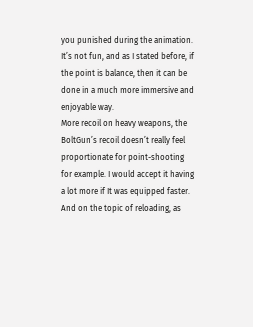you punished during the animation.
It’s not fun, and as I stated before, if the point is balance, then it can be done in a much more immersive and enjoyable way.
More recoil on heavy weapons, the BoltGun’s recoil doesn’t really feel proportionate for point-shooting for example. I would accept it having a lot more if It was equipped faster.
And on the topic of reloading, as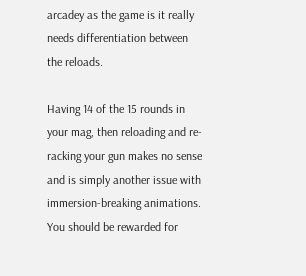arcadey as the game is it really needs differentiation between the reloads.

Having 14 of the 15 rounds in your mag, then reloading and re-racking your gun makes no sense and is simply another issue with immersion-breaking animations. You should be rewarded for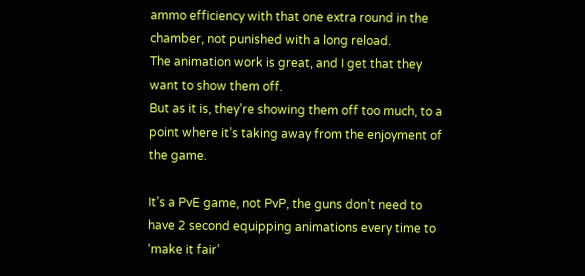ammo efficiency with that one extra round in the chamber, not punished with a long reload.
The animation work is great, and I get that they want to show them off.
But as it is, they’re showing them off too much, to a point where it’s taking away from the enjoyment of the game.

It’s a PvE game, not PvP, the guns don’t need to have 2 second equipping animations every time to ‘make it fair’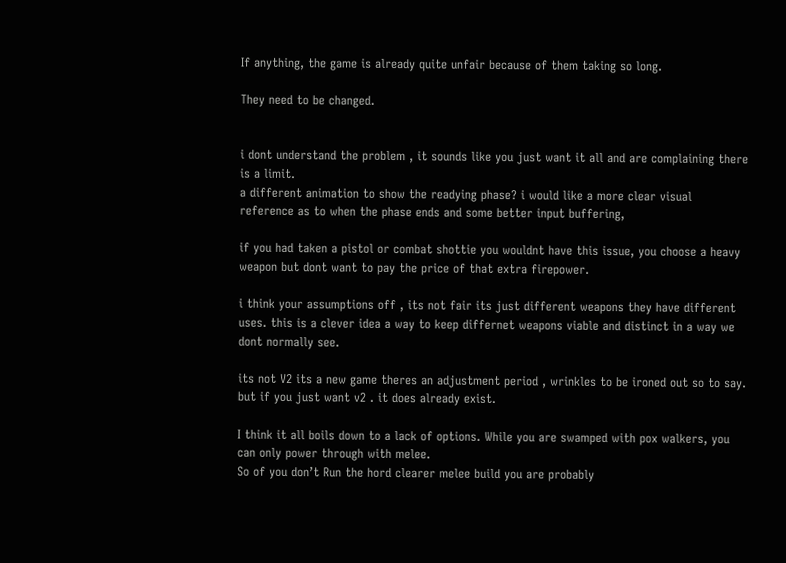If anything, the game is already quite unfair because of them taking so long.

They need to be changed.


i dont understand the problem , it sounds like you just want it all and are complaining there is a limit.
a different animation to show the readying phase? i would like a more clear visual reference as to when the phase ends and some better input buffering,

if you had taken a pistol or combat shottie you wouldnt have this issue, you choose a heavy weapon but dont want to pay the price of that extra firepower.

i think your assumptions off , its not fair its just different weapons they have different uses. this is a clever idea a way to keep differnet weapons viable and distinct in a way we dont normally see.

its not V2 its a new game theres an adjustment period , wrinkles to be ironed out so to say. but if you just want v2 . it does already exist.

I think it all boils down to a lack of options. While you are swamped with pox walkers, you can only power through with melee.
So of you don’t Run the hord clearer melee build you are probably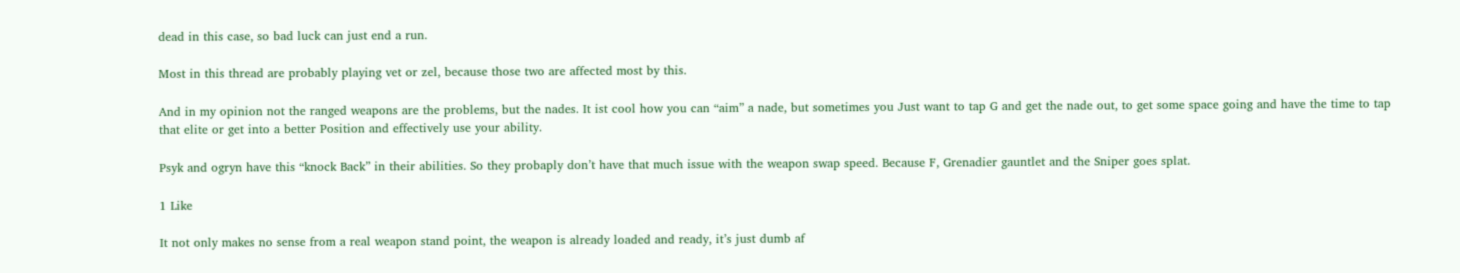dead in this case, so bad luck can just end a run.

Most in this thread are probably playing vet or zel, because those two are affected most by this.

And in my opinion not the ranged weapons are the problems, but the nades. It ist cool how you can “aim” a nade, but sometimes you Just want to tap G and get the nade out, to get some space going and have the time to tap that elite or get into a better Position and effectively use your ability.

Psyk and ogryn have this “knock Back” in their abilities. So they probaply don’t have that much issue with the weapon swap speed. Because F, Grenadier gauntlet and the Sniper goes splat.

1 Like

It not only makes no sense from a real weapon stand point, the weapon is already loaded and ready, it’s just dumb af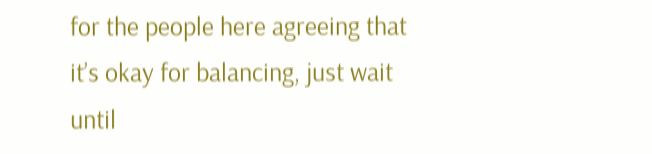for the people here agreeing that it’s okay for balancing, just wait until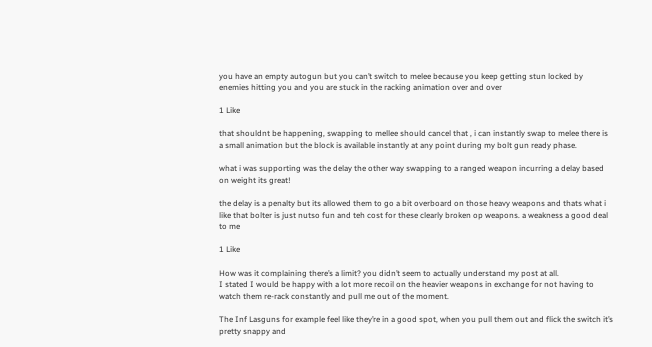you have an empty autogun but you can’t switch to melee because you keep getting stun locked by enemies hitting you and you are stuck in the racking animation over and over

1 Like

that shouldnt be happening, swapping to mellee should cancel that , i can instantly swap to melee there is a small animation but the block is available instantly at any point during my bolt gun ready phase.

what i was supporting was the delay the other way swapping to a ranged weapon incurring a delay based on weight its great!

the delay is a penalty but its allowed them to go a bit overboard on those heavy weapons and thats what i like that bolter is just nutso fun and teh cost for these clearly broken op weapons. a weakness a good deal to me

1 Like

How was it complaining there’s a limit? you didn’t seem to actually understand my post at all.
I stated I would be happy with a lot more recoil on the heavier weapons in exchange for not having to watch them re-rack constantly and pull me out of the moment.

The Inf Lasguns for example feel like they’re in a good spot, when you pull them out and flick the switch it’s pretty snappy and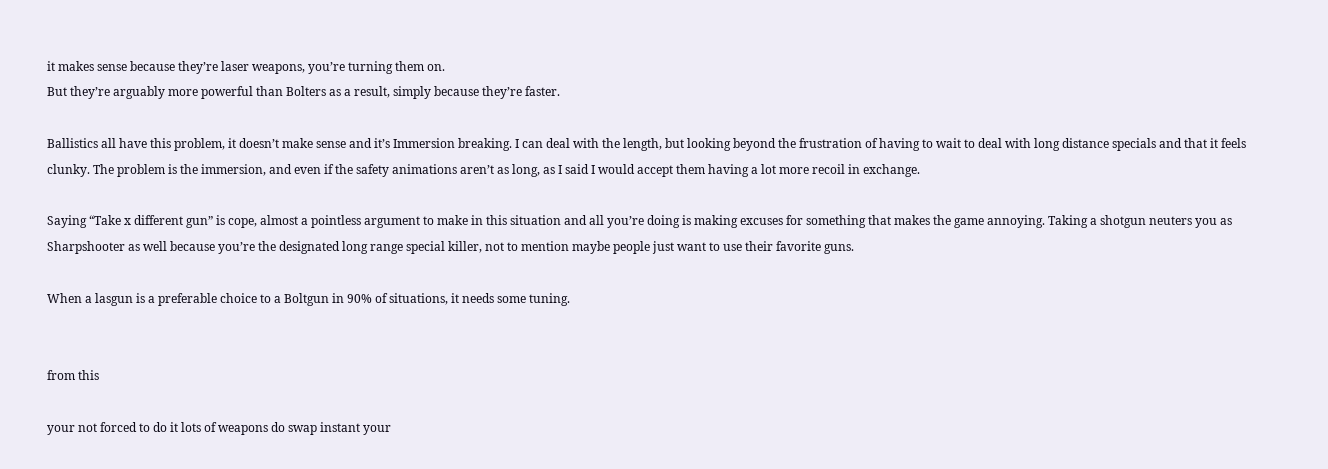it makes sense because they’re laser weapons, you’re turning them on.
But they’re arguably more powerful than Bolters as a result, simply because they’re faster.

Ballistics all have this problem, it doesn’t make sense and it’s Immersion breaking. I can deal with the length, but looking beyond the frustration of having to wait to deal with long distance specials and that it feels clunky. The problem is the immersion, and even if the safety animations aren’t as long, as I said I would accept them having a lot more recoil in exchange.

Saying “Take x different gun” is cope, almost a pointless argument to make in this situation and all you’re doing is making excuses for something that makes the game annoying. Taking a shotgun neuters you as Sharpshooter as well because you’re the designated long range special killer, not to mention maybe people just want to use their favorite guns.

When a lasgun is a preferable choice to a Boltgun in 90% of situations, it needs some tuning.


from this

your not forced to do it lots of weapons do swap instant your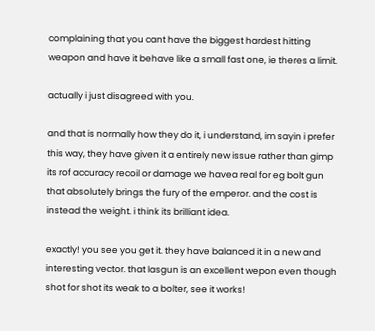complaining that you cant have the biggest hardest hitting weapon and have it behave like a small fast one, ie theres a limit.

actually i just disagreed with you.

and that is normally how they do it, i understand, im sayin i prefer this way, they have given it a entirely new issue rather than gimp its rof accuracy recoil or damage we havea real for eg bolt gun that absolutely brings the fury of the emperor. and the cost is instead the weight. i think its brilliant idea.

exactly! you see you get it. they have balanced it in a new and interesting vector. that lasgun is an excellent wepon even though shot for shot its weak to a bolter, see it works!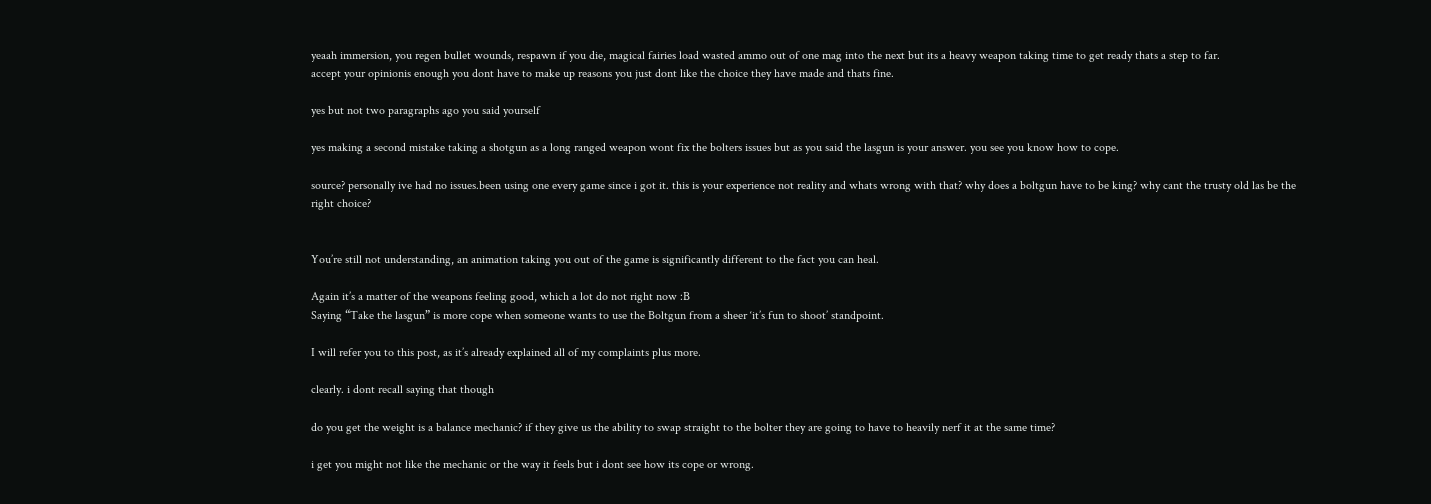yeaah immersion, you regen bullet wounds, respawn if you die, magical fairies load wasted ammo out of one mag into the next but its a heavy weapon taking time to get ready thats a step to far.
accept your opinionis enough you dont have to make up reasons you just dont like the choice they have made and thats fine.

yes but not two paragraphs ago you said yourself

yes making a second mistake taking a shotgun as a long ranged weapon wont fix the bolters issues but as you said the lasgun is your answer. you see you know how to cope.

source? personally ive had no issues.been using one every game since i got it. this is your experience not reality and whats wrong with that? why does a boltgun have to be king? why cant the trusty old las be the right choice?


You’re still not understanding, an animation taking you out of the game is significantly different to the fact you can heal.

Again it’s a matter of the weapons feeling good, which a lot do not right now :B
Saying “Take the lasgun” is more cope when someone wants to use the Boltgun from a sheer ‘it’s fun to shoot’ standpoint.

I will refer you to this post, as it’s already explained all of my complaints plus more.

clearly. i dont recall saying that though

do you get the weight is a balance mechanic? if they give us the ability to swap straight to the bolter they are going to have to heavily nerf it at the same time?

i get you might not like the mechanic or the way it feels but i dont see how its cope or wrong.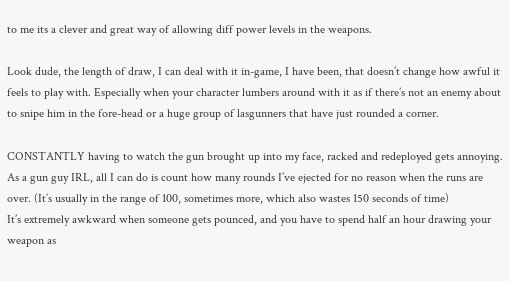to me its a clever and great way of allowing diff power levels in the weapons.

Look dude, the length of draw, I can deal with it in-game, I have been, that doesn’t change how awful it feels to play with. Especially when your character lumbers around with it as if there’s not an enemy about to snipe him in the fore-head or a huge group of lasgunners that have just rounded a corner.

CONSTANTLY having to watch the gun brought up into my face, racked and redeployed gets annoying.
As a gun guy IRL, all I can do is count how many rounds I’ve ejected for no reason when the runs are over. (It’s usually in the range of 100, sometimes more, which also wastes 150 seconds of time)
It’s extremely awkward when someone gets pounced, and you have to spend half an hour drawing your weapon as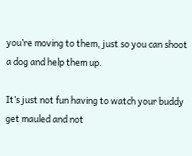you’re moving to them, just so you can shoot a dog and help them up.

It’s just not fun having to watch your buddy get mauled and not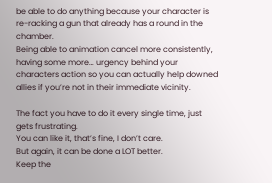be able to do anything because your character is re-racking a gun that already has a round in the chamber.
Being able to animation cancel more consistently, having some more… urgency behind your characters action so you can actually help downed allies if you’re not in their immediate vicinity.

The fact you have to do it every single time, just gets frustrating.
You can like it, that’s fine, I don’t care.
But again, it can be done a LOT better.
Keep the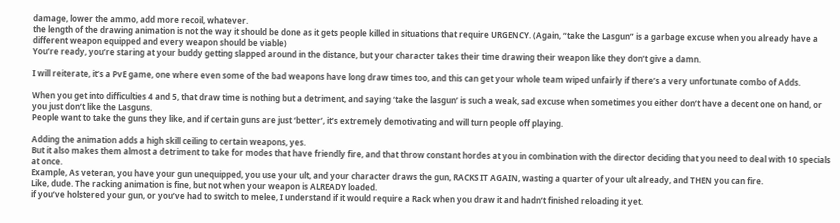damage, lower the ammo, add more recoil, whatever.
the length of the drawing animation is not the way it should be done as it gets people killed in situations that require URGENCY. (Again, “take the Lasgun” is a garbage excuse when you already have a different weapon equipped and every weapon should be viable)
You’re ready, you’re staring at your buddy getting slapped around in the distance, but your character takes their time drawing their weapon like they don’t give a damn.

I will reiterate, it’s a PvE game, one where even some of the bad weapons have long draw times too, and this can get your whole team wiped unfairly if there’s a very unfortunate combo of Adds.

When you get into difficulties 4 and 5, that draw time is nothing but a detriment, and saying ‘take the lasgun’ is such a weak, sad excuse when sometimes you either don’t have a decent one on hand, or you just don’t like the Lasguns.
People want to take the guns they like, and if certain guns are just ‘better’, it’s extremely demotivating and will turn people off playing.

Adding the animation adds a high skill ceiling to certain weapons, yes.
But it also makes them almost a detriment to take for modes that have friendly fire, and that throw constant hordes at you in combination with the director deciding that you need to deal with 10 specials at once.
Example, As veteran, you have your gun unequipped, you use your ult, and your character draws the gun, RACKS IT AGAIN, wasting a quarter of your ult already, and THEN you can fire.
Like, dude. The racking animation is fine, but not when your weapon is ALREADY loaded.
if you’ve holstered your gun, or you’ve had to switch to melee, I understand if it would require a Rack when you draw it and hadn’t finished reloading it yet.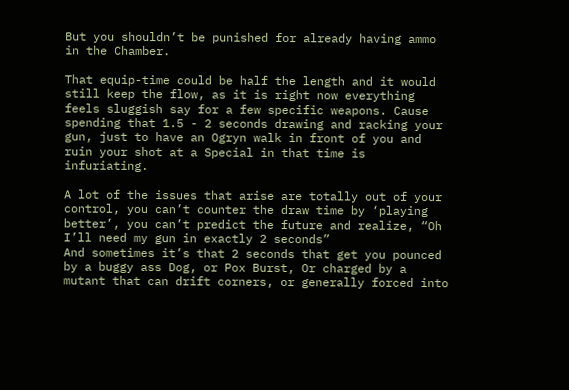But you shouldn’t be punished for already having ammo in the Chamber.

That equip-time could be half the length and it would still keep the flow, as it is right now everything feels sluggish say for a few specific weapons. Cause spending that 1.5 - 2 seconds drawing and racking your gun, just to have an Ogryn walk in front of you and ruin your shot at a Special in that time is infuriating.

A lot of the issues that arise are totally out of your control, you can’t counter the draw time by ‘playing better’, you can’t predict the future and realize, “Oh I’ll need my gun in exactly 2 seconds”
And sometimes it’s that 2 seconds that get you pounced by a buggy ass Dog, or Pox Burst, Or charged by a mutant that can drift corners, or generally forced into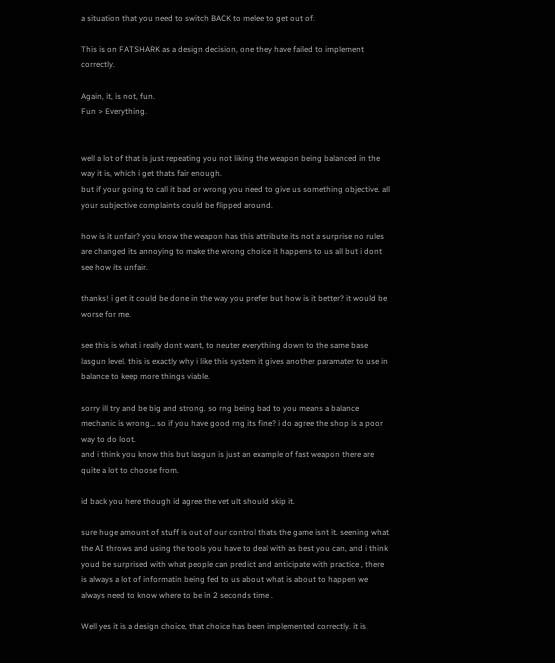a situation that you need to switch BACK to melee to get out of.

This is on FATSHARK as a design decision, one they have failed to implement correctly.

Again, it, is not, fun.
Fun > Everything.


well a lot of that is just repeating you not liking the weapon being balanced in the way it is, which i get thats fair enough.
but if your going to call it bad or wrong you need to give us something objective. all your subjective complaints could be flipped around.

how is it unfair? you know the weapon has this attribute its not a surprise no rules are changed its annoying to make the wrong choice it happens to us all but i dont see how its unfair.

thanks! i get it could be done in the way you prefer but how is it better? it would be worse for me.

see this is what i really dont want, to neuter everything down to the same base lasgun level. this is exactly why i like this system it gives another paramater to use in balance to keep more things viable.

sorry ill try and be big and strong. so rng being bad to you means a balance mechanic is wrong… so if you have good rng its fine? i do agree the shop is a poor way to do loot.
and i think you know this but lasgun is just an example of fast weapon there are quite a lot to choose from.

id back you here though id agree the vet ult should skip it.

sure huge amount of stuff is out of our control thats the game isnt it. seening what the AI throws and using the tools you have to deal with as best you can, and i think youd be surprised with what people can predict and anticipate with practice , there is always a lot of informatin being fed to us about what is about to happen we always need to know where to be in 2 seconds time .

Well yes it is a design choice, that choice has been implemented correctly. it is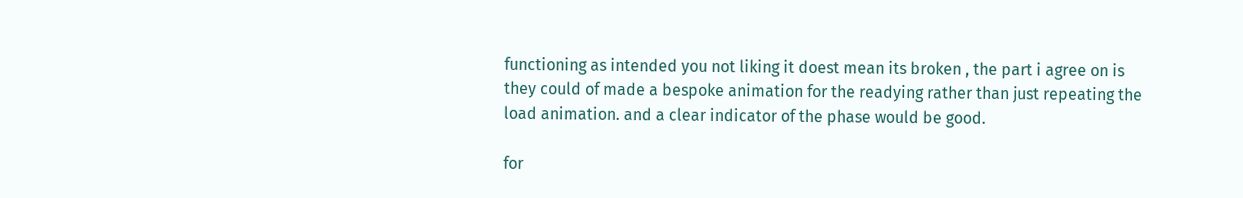functioning as intended you not liking it doest mean its broken , the part i agree on is they could of made a bespoke animation for the readying rather than just repeating the load animation. and a clear indicator of the phase would be good.

for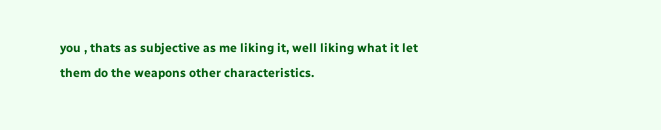you , thats as subjective as me liking it, well liking what it let them do the weapons other characteristics.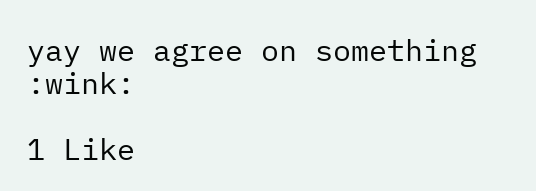yay we agree on something :wink:

1 Like